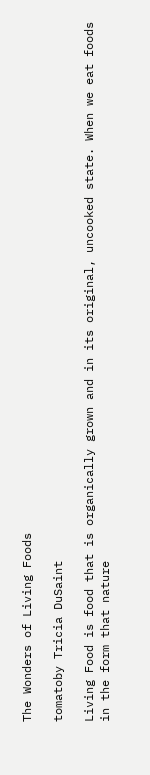The Wonders of Living Foods

tomatoby Tricia DuSaint

Living Food is food that is organically grown and in its original, uncooked state. When we eat foods in the form that nature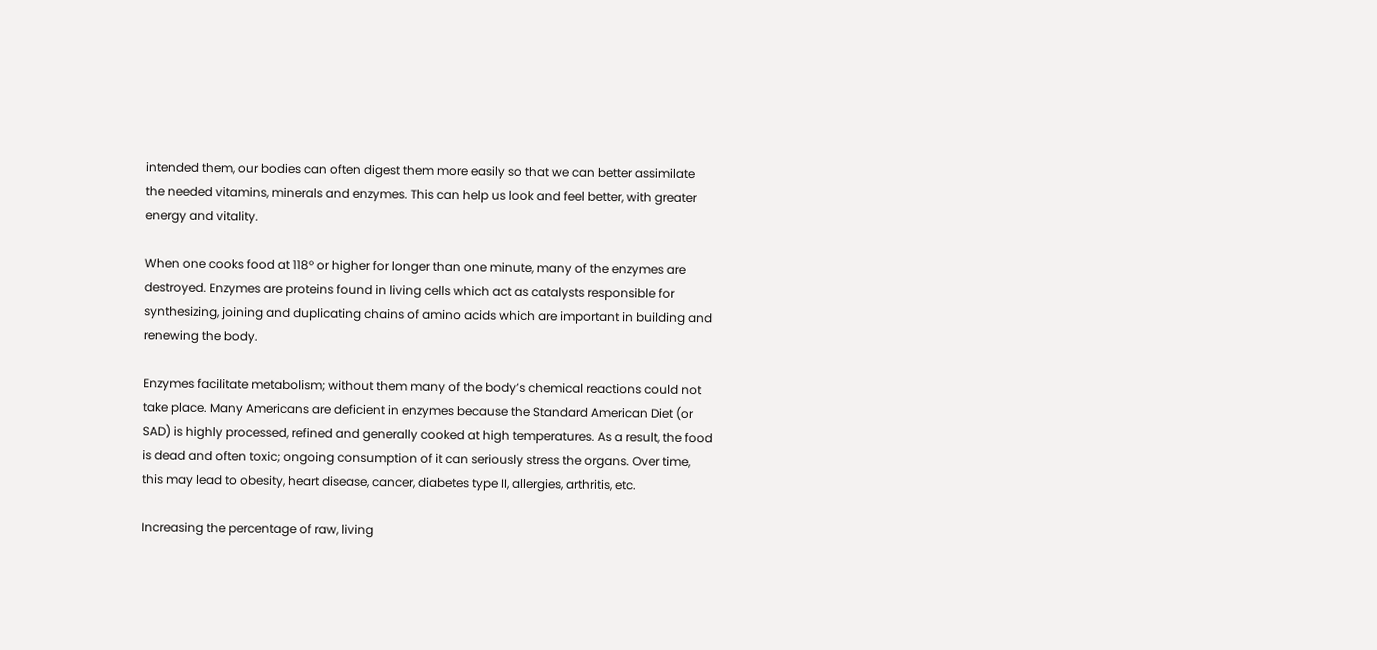intended them, our bodies can often digest them more easily so that we can better assimilate the needed vitamins, minerals and enzymes. This can help us look and feel better, with greater energy and vitality.

When one cooks food at 118º or higher for longer than one minute, many of the enzymes are destroyed. Enzymes are proteins found in living cells which act as catalysts responsible for synthesizing, joining and duplicating chains of amino acids which are important in building and renewing the body.

Enzymes facilitate metabolism; without them many of the body’s chemical reactions could not take place. Many Americans are deficient in enzymes because the Standard American Diet (or SAD) is highly processed, refined and generally cooked at high temperatures. As a result, the food is dead and often toxic; ongoing consumption of it can seriously stress the organs. Over time, this may lead to obesity, heart disease, cancer, diabetes type II, allergies, arthritis, etc.

Increasing the percentage of raw, living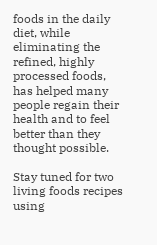foods in the daily diet, while eliminating the refined, highly processed foods, has helped many people regain their health and to feel better than they thought possible.

Stay tuned for two living foods recipes using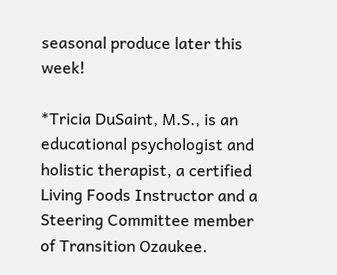seasonal produce later this week!

*Tricia DuSaint, M.S., is an educational psychologist and holistic therapist, a certified Living Foods Instructor and a Steering Committee member of Transition Ozaukee.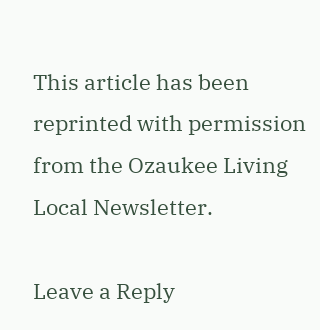This article has been reprinted with permission from the Ozaukee Living Local Newsletter.

Leave a Reply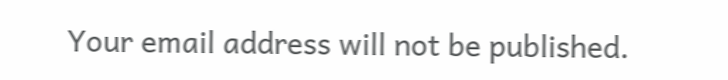Your email address will not be published.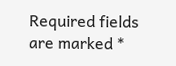Required fields are marked *